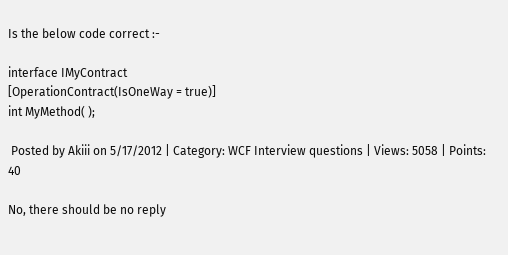Is the below code correct :-

interface IMyContract
[OperationContract(IsOneWay = true)]
int MyMethod( );

 Posted by Akiii on 5/17/2012 | Category: WCF Interview questions | Views: 5058 | Points: 40

No, there should be no reply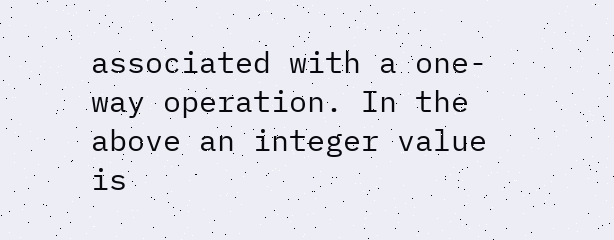associated with a one-way operation. In the above an integer value is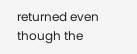returned even though the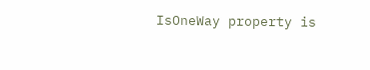IsOneWay property is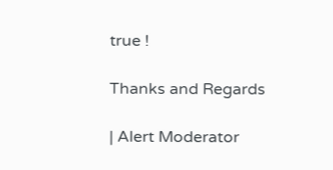true !

Thanks and Regards

| Alert Moderator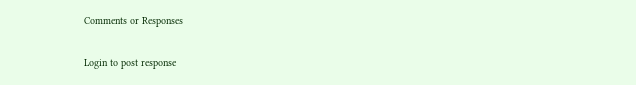Comments or Responses

Login to post response